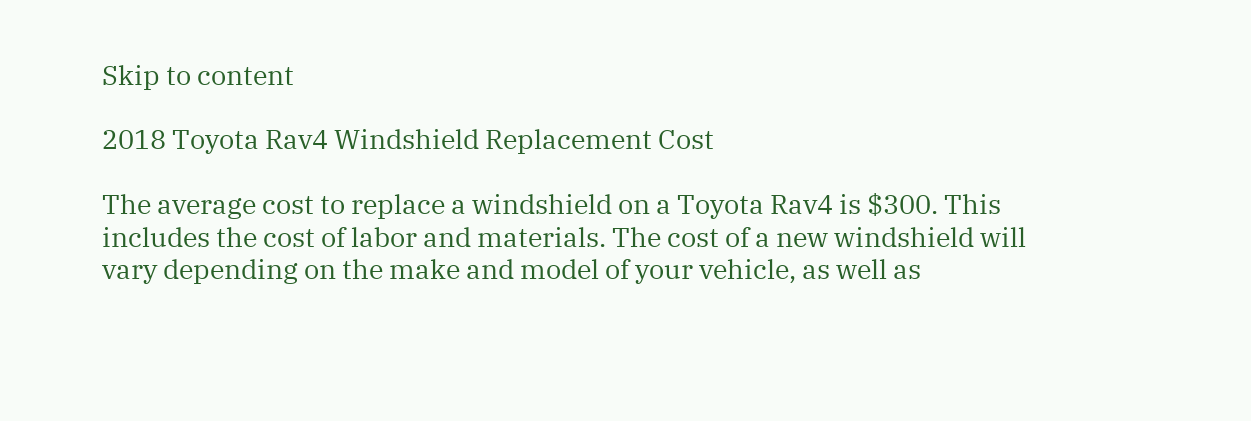Skip to content

2018 Toyota Rav4 Windshield Replacement Cost

The average cost to replace a windshield on a Toyota Rav4 is $300. This includes the cost of labor and materials. The cost of a new windshield will vary depending on the make and model of your vehicle, as well as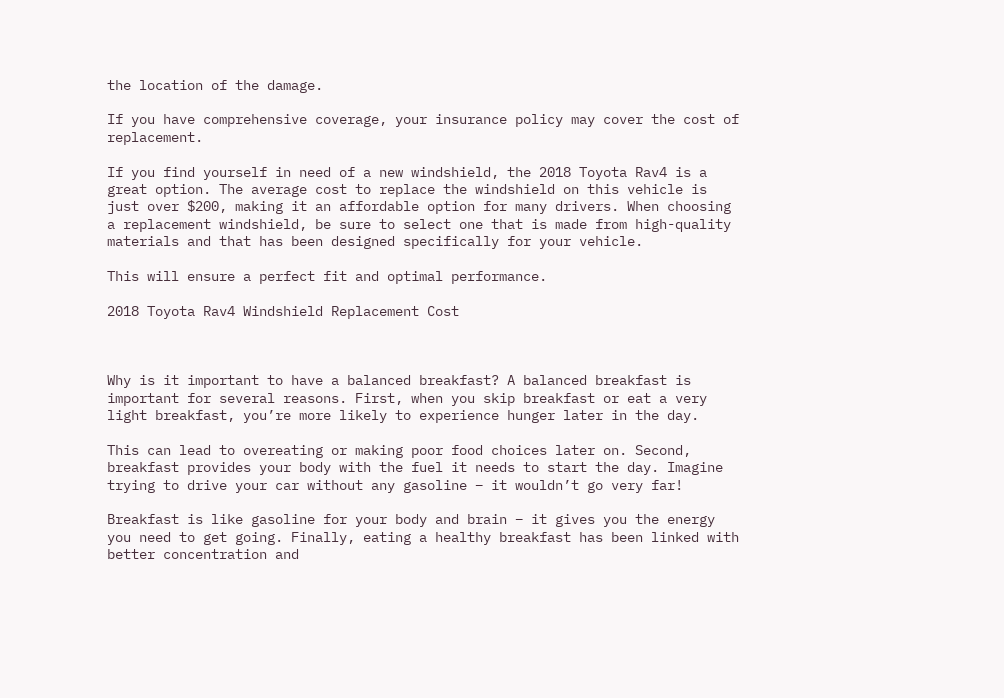the location of the damage.

If you have comprehensive coverage, your insurance policy may cover the cost of replacement.

If you find yourself in need of a new windshield, the 2018 Toyota Rav4 is a great option. The average cost to replace the windshield on this vehicle is just over $200, making it an affordable option for many drivers. When choosing a replacement windshield, be sure to select one that is made from high-quality materials and that has been designed specifically for your vehicle.

This will ensure a perfect fit and optimal performance.

2018 Toyota Rav4 Windshield Replacement Cost



Why is it important to have a balanced breakfast? A balanced breakfast is important for several reasons. First, when you skip breakfast or eat a very light breakfast, you’re more likely to experience hunger later in the day.

This can lead to overeating or making poor food choices later on. Second, breakfast provides your body with the fuel it needs to start the day. Imagine trying to drive your car without any gasoline – it wouldn’t go very far!

Breakfast is like gasoline for your body and brain – it gives you the energy you need to get going. Finally, eating a healthy breakfast has been linked with better concentration and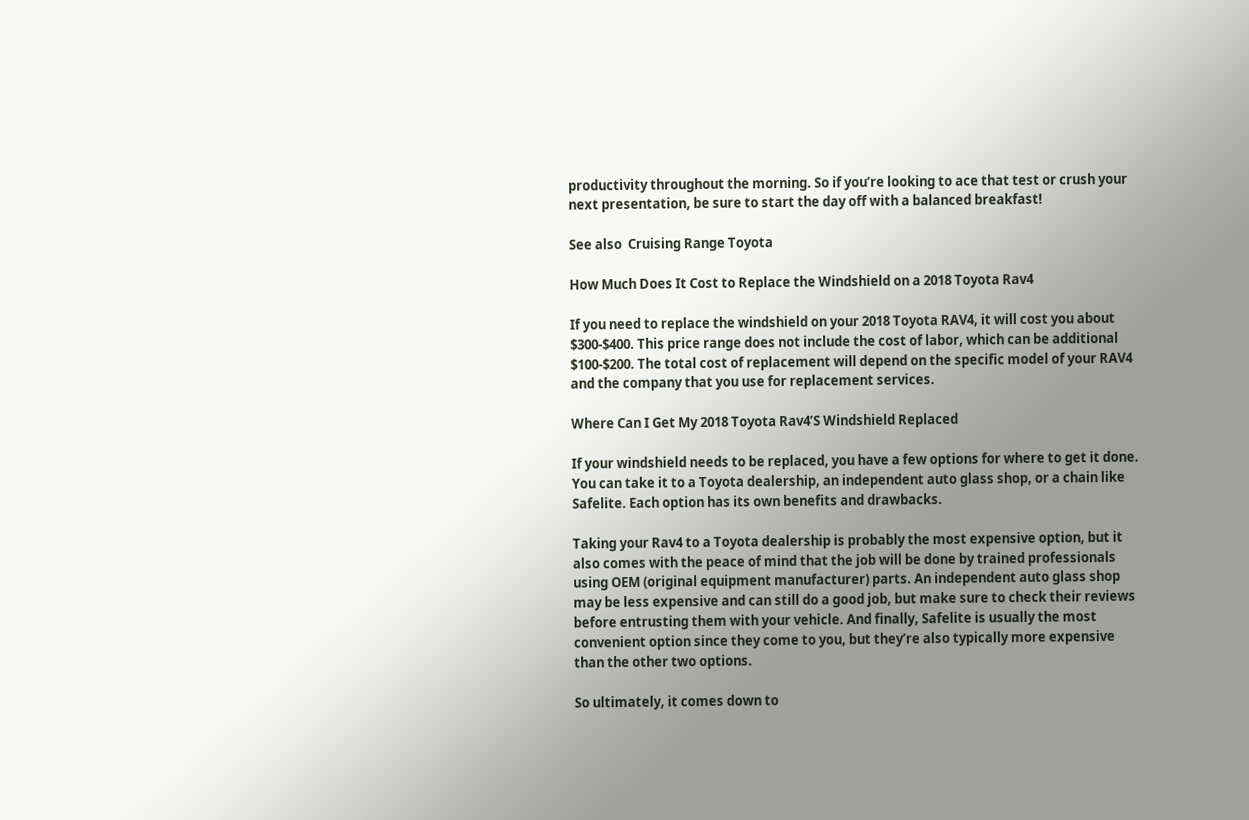productivity throughout the morning. So if you’re looking to ace that test or crush your next presentation, be sure to start the day off with a balanced breakfast!

See also  Cruising Range Toyota

How Much Does It Cost to Replace the Windshield on a 2018 Toyota Rav4

If you need to replace the windshield on your 2018 Toyota RAV4, it will cost you about $300-$400. This price range does not include the cost of labor, which can be additional $100-$200. The total cost of replacement will depend on the specific model of your RAV4 and the company that you use for replacement services.

Where Can I Get My 2018 Toyota Rav4’S Windshield Replaced

If your windshield needs to be replaced, you have a few options for where to get it done. You can take it to a Toyota dealership, an independent auto glass shop, or a chain like Safelite. Each option has its own benefits and drawbacks.

Taking your Rav4 to a Toyota dealership is probably the most expensive option, but it also comes with the peace of mind that the job will be done by trained professionals using OEM (original equipment manufacturer) parts. An independent auto glass shop may be less expensive and can still do a good job, but make sure to check their reviews before entrusting them with your vehicle. And finally, Safelite is usually the most convenient option since they come to you, but they’re also typically more expensive than the other two options.

So ultimately, it comes down to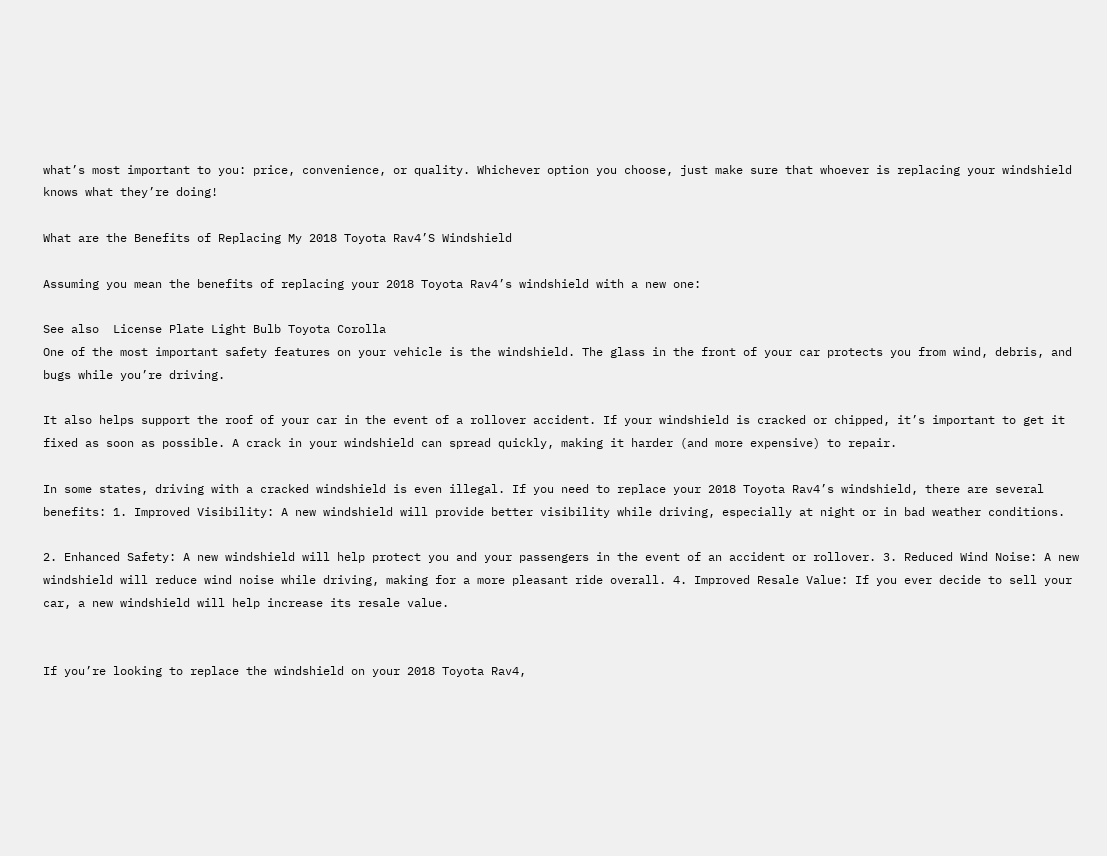what’s most important to you: price, convenience, or quality. Whichever option you choose, just make sure that whoever is replacing your windshield knows what they’re doing!

What are the Benefits of Replacing My 2018 Toyota Rav4’S Windshield

Assuming you mean the benefits of replacing your 2018 Toyota Rav4’s windshield with a new one:

See also  License Plate Light Bulb Toyota Corolla
One of the most important safety features on your vehicle is the windshield. The glass in the front of your car protects you from wind, debris, and bugs while you’re driving.

It also helps support the roof of your car in the event of a rollover accident. If your windshield is cracked or chipped, it’s important to get it fixed as soon as possible. A crack in your windshield can spread quickly, making it harder (and more expensive) to repair.

In some states, driving with a cracked windshield is even illegal. If you need to replace your 2018 Toyota Rav4’s windshield, there are several benefits: 1. Improved Visibility: A new windshield will provide better visibility while driving, especially at night or in bad weather conditions.

2. Enhanced Safety: A new windshield will help protect you and your passengers in the event of an accident or rollover. 3. Reduced Wind Noise: A new windshield will reduce wind noise while driving, making for a more pleasant ride overall. 4. Improved Resale Value: If you ever decide to sell your car, a new windshield will help increase its resale value.


If you’re looking to replace the windshield on your 2018 Toyota Rav4,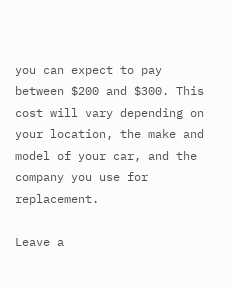you can expect to pay between $200 and $300. This cost will vary depending on your location, the make and model of your car, and the company you use for replacement.

Leave a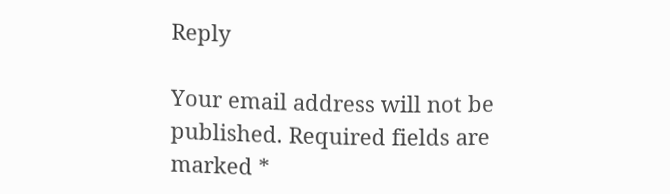Reply

Your email address will not be published. Required fields are marked *